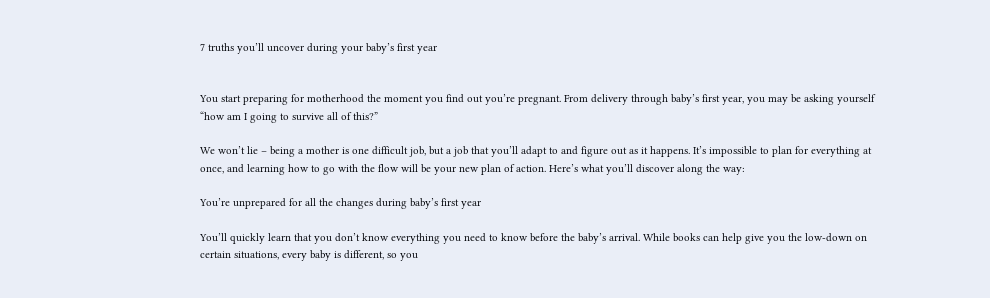7 truths you’ll uncover during your baby’s first year


You start preparing for motherhood the moment you find out you’re pregnant. From delivery through baby’s first year, you may be asking yourself “how am I going to survive all of this?”

We won’t lie – being a mother is one difficult job, but a job that you’ll adapt to and figure out as it happens. It’s impossible to plan for everything at once, and learning how to go with the flow will be your new plan of action. Here’s what you’ll discover along the way:

You’re unprepared for all the changes during baby’s first year

You’ll quickly learn that you don’t know everything you need to know before the baby’s arrival. While books can help give you the low-down on certain situations, every baby is different, so you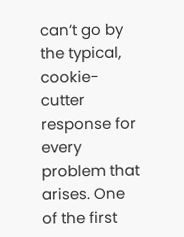can’t go by the typical, cookie-cutter response for every problem that arises. One of the first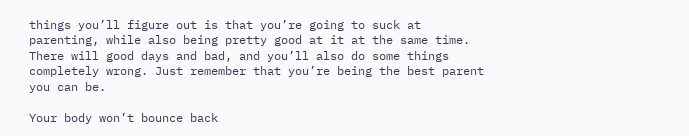things you’ll figure out is that you’re going to suck at parenting, while also being pretty good at it at the same time. There will good days and bad, and you’ll also do some things completely wrong. Just remember that you’re being the best parent you can be.

Your body won’t bounce back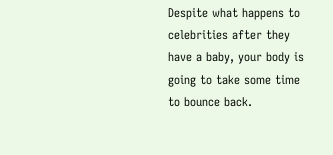Despite what happens to celebrities after they have a baby, your body is going to take some time to bounce back.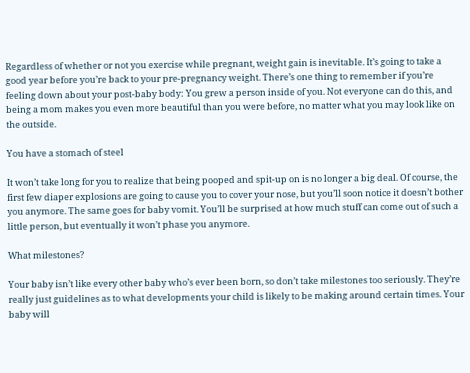Regardless of whether or not you exercise while pregnant, weight gain is inevitable. It’s going to take a good year before you’re back to your pre-pregnancy weight. There’s one thing to remember if you’re feeling down about your post-baby body: You grew a person inside of you. Not everyone can do this, and being a mom makes you even more beautiful than you were before, no matter what you may look like on the outside.

You have a stomach of steel

It won’t take long for you to realize that being pooped and spit-up on is no longer a big deal. Of course, the first few diaper explosions are going to cause you to cover your nose, but you’ll soon notice it doesn’t bother you anymore. The same goes for baby vomit. You’ll be surprised at how much stuff can come out of such a little person, but eventually it won’t phase you anymore.

What milestones?

Your baby isn’t like every other baby who’s ever been born, so don’t take milestones too seriously. They’re really just guidelines as to what developments your child is likely to be making around certain times. Your baby will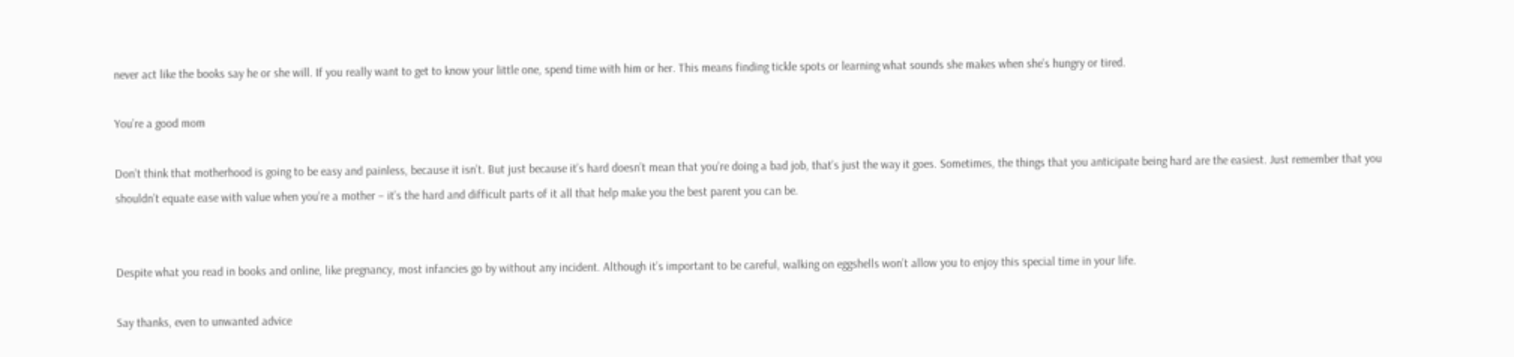never act like the books say he or she will. If you really want to get to know your little one, spend time with him or her. This means finding tickle spots or learning what sounds she makes when she’s hungry or tired.

You’re a good mom

Don’t think that motherhood is going to be easy and painless, because it isn’t. But just because it’s hard doesn’t mean that you’re doing a bad job, that’s just the way it goes. Sometimes, the things that you anticipate being hard are the easiest. Just remember that you shouldn’t equate ease with value when you’re a mother – it’s the hard and difficult parts of it all that help make you the best parent you can be.


Despite what you read in books and online, like pregnancy, most infancies go by without any incident. Although it’s important to be careful, walking on eggshells won’t allow you to enjoy this special time in your life.

Say thanks, even to unwanted advice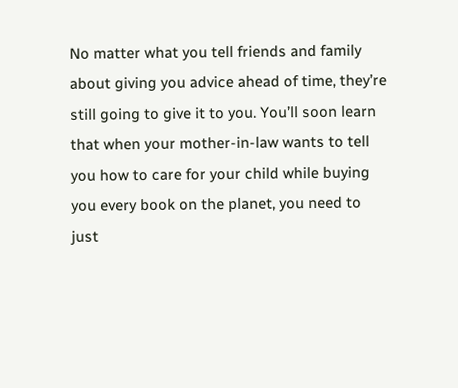No matter what you tell friends and family about giving you advice ahead of time, they’re still going to give it to you. You’ll soon learn that when your mother-in-law wants to tell you how to care for your child while buying you every book on the planet, you need to just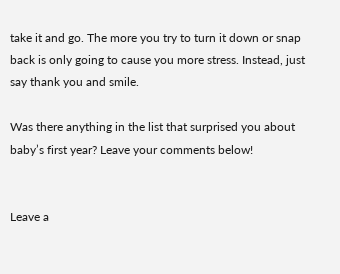take it and go. The more you try to turn it down or snap back is only going to cause you more stress. Instead, just say thank you and smile.

Was there anything in the list that surprised you about baby’s first year? Leave your comments below!


Leave a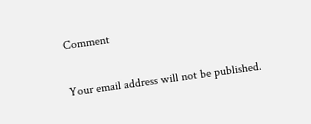Comment

Your email address will not be published.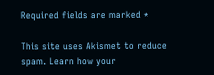Required fields are marked *

This site uses Akismet to reduce spam. Learn how your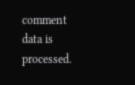comment data is processed.